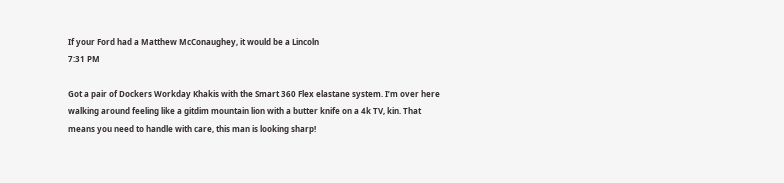If your Ford had a Matthew McConaughey, it would be a Lincoln
7:31 PM

Got a pair of Dockers Workday Khakis with the Smart 360 Flex elastane system. I’m over here walking around feeling like a gitdim mountain lion with a butter knife on a 4k TV, kin. That means you need to handle with care, this man is looking sharp!